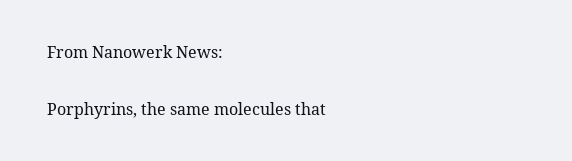From Nanowerk News:

Porphyrins, the same molecules that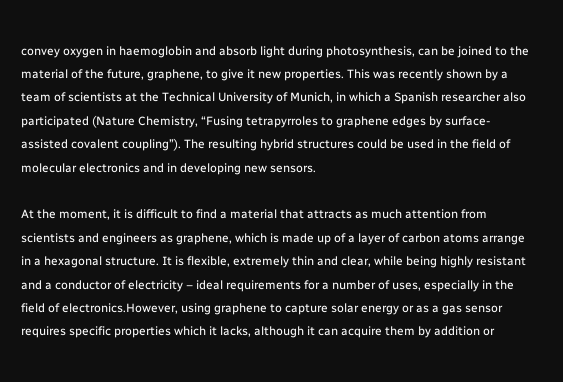convey oxygen in haemoglobin and absorb light during photosynthesis, can be joined to the material of the future, graphene, to give it new properties. This was recently shown by a team of scientists at the Technical University of Munich, in which a Spanish researcher also participated (Nature Chemistry, “Fusing tetrapyrroles to graphene edges by surface-assisted covalent coupling”). The resulting hybrid structures could be used in the field of molecular electronics and in developing new sensors.

At the moment, it is difficult to find a material that attracts as much attention from scientists and engineers as graphene, which is made up of a layer of carbon atoms arrange in a hexagonal structure. It is flexible, extremely thin and clear, while being highly resistant and a conductor of electricity – ideal requirements for a number of uses, especially in the field of electronics.However, using graphene to capture solar energy or as a gas sensor requires specific properties which it lacks, although it can acquire them by addition or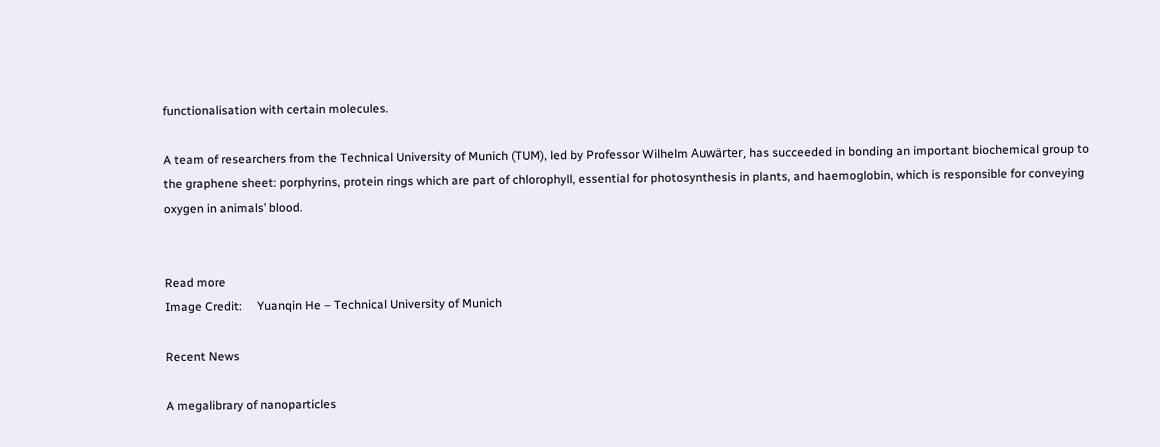functionalisation with certain molecules.

A team of researchers from the Technical University of Munich (TUM), led by Professor Wilhelm Auwärter, has succeeded in bonding an important biochemical group to the graphene sheet: porphyrins, protein rings which are part of chlorophyll, essential for photosynthesis in plants, and haemoglobin, which is responsible for conveying oxygen in animals’ blood.


Read more
Image Credit:     Yuanqin He – Technical University of Munich

Recent News

A megalibrary of nanoparticles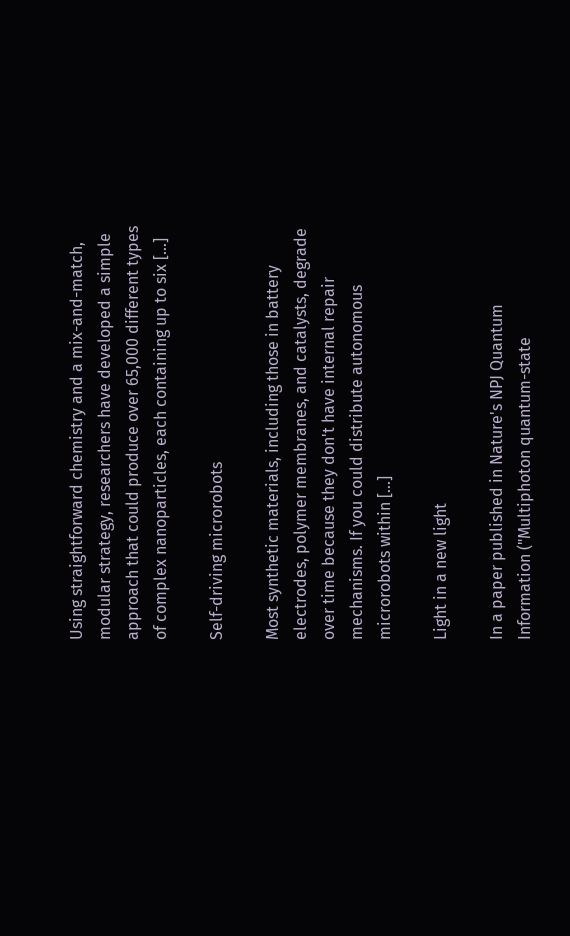Using straightforward chemistry and a mix-and-match, modular strategy, researchers have developed a simple approach that could produce over 65,000 different types of complex nanoparticles, each containing up to six [...]

Self-driving microrobots

Most synthetic materials, including those in battery electrodes, polymer membranes, and catalysts, degrade over time because they don't have internal repair mechanisms. If you could distribute autonomous microrobots within [...]

Light in a new light

In a paper published in Nature's NPJ Quantum Information ("Multiphoton quantum-state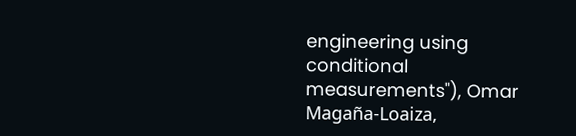engineering using conditional measurements"), Omar Magaña-Loaiza,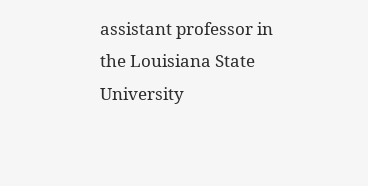assistant professor in the Louisiana State University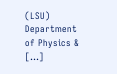(LSU) Department of Physics & [...]